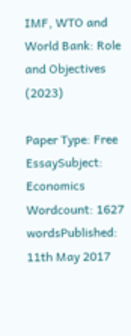IMF, WTO and World Bank: Role and Objectives (2023)

Paper Type: Free EssaySubject: Economics
Wordcount: 1627 wordsPublished: 11th May 2017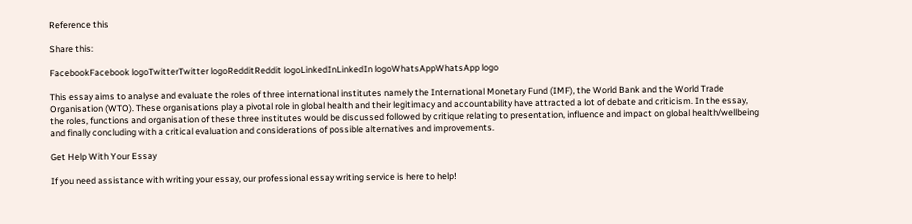Reference this

Share this:

FacebookFacebook logoTwitterTwitter logoRedditReddit logoLinkedInLinkedIn logoWhatsAppWhatsApp logo

This essay aims to analyse and evaluate the roles of three international institutes namely the International Monetary Fund (IMF), the World Bank and the World Trade Organisation (WTO). These organisations play a pivotal role in global health and their legitimacy and accountability have attracted a lot of debate and criticism. In the essay, the roles, functions and organisation of these three institutes would be discussed followed by critique relating to presentation, influence and impact on global health/wellbeing and finally concluding with a critical evaluation and considerations of possible alternatives and improvements.

Get Help With Your Essay

If you need assistance with writing your essay, our professional essay writing service is here to help!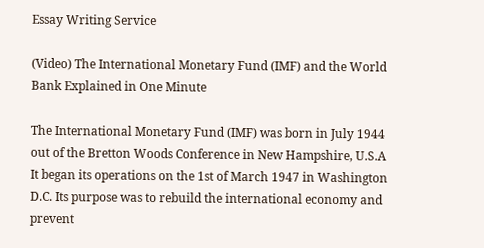Essay Writing Service

(Video) The International Monetary Fund (IMF) and the World Bank Explained in One Minute

The International Monetary Fund (IMF) was born in July 1944 out of the Bretton Woods Conference in New Hampshire, U.S.A It began its operations on the 1st of March 1947 in Washington D.C. Its purpose was to rebuild the international economy and prevent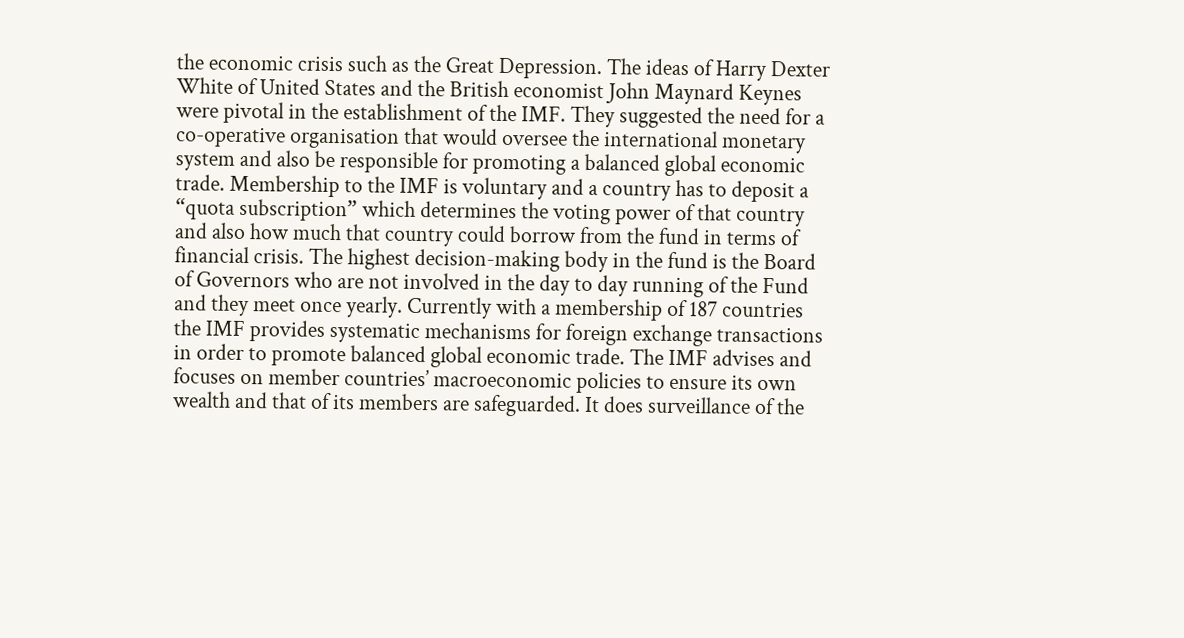the economic crisis such as the Great Depression. The ideas of Harry Dexter White of United States and the British economist John Maynard Keynes were pivotal in the establishment of the IMF. They suggested the need for a co-operative organisation that would oversee the international monetary system and also be responsible for promoting a balanced global economic trade. Membership to the IMF is voluntary and a country has to deposit a “quota subscription” which determines the voting power of that country and also how much that country could borrow from the fund in terms of financial crisis. The highest decision-making body in the fund is the Board of Governors who are not involved in the day to day running of the Fund and they meet once yearly. Currently with a membership of 187 countries the IMF provides systematic mechanisms for foreign exchange transactions in order to promote balanced global economic trade. The IMF advises and focuses on member countries’ macroeconomic policies to ensure its own wealth and that of its members are safeguarded. It does surveillance of the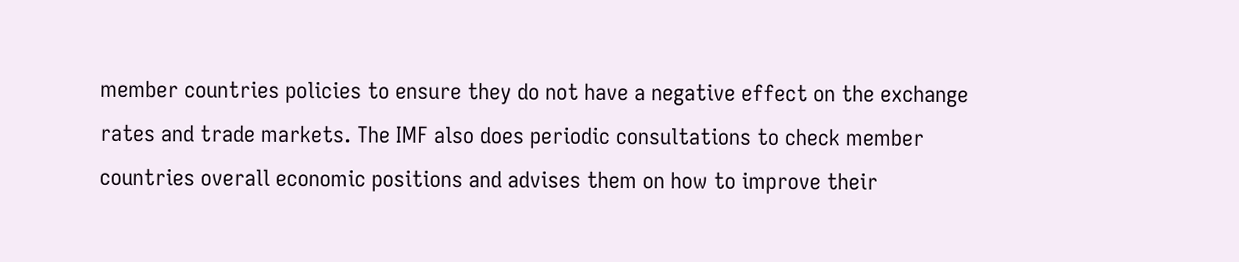member countries policies to ensure they do not have a negative effect on the exchange rates and trade markets. The IMF also does periodic consultations to check member countries overall economic positions and advises them on how to improve their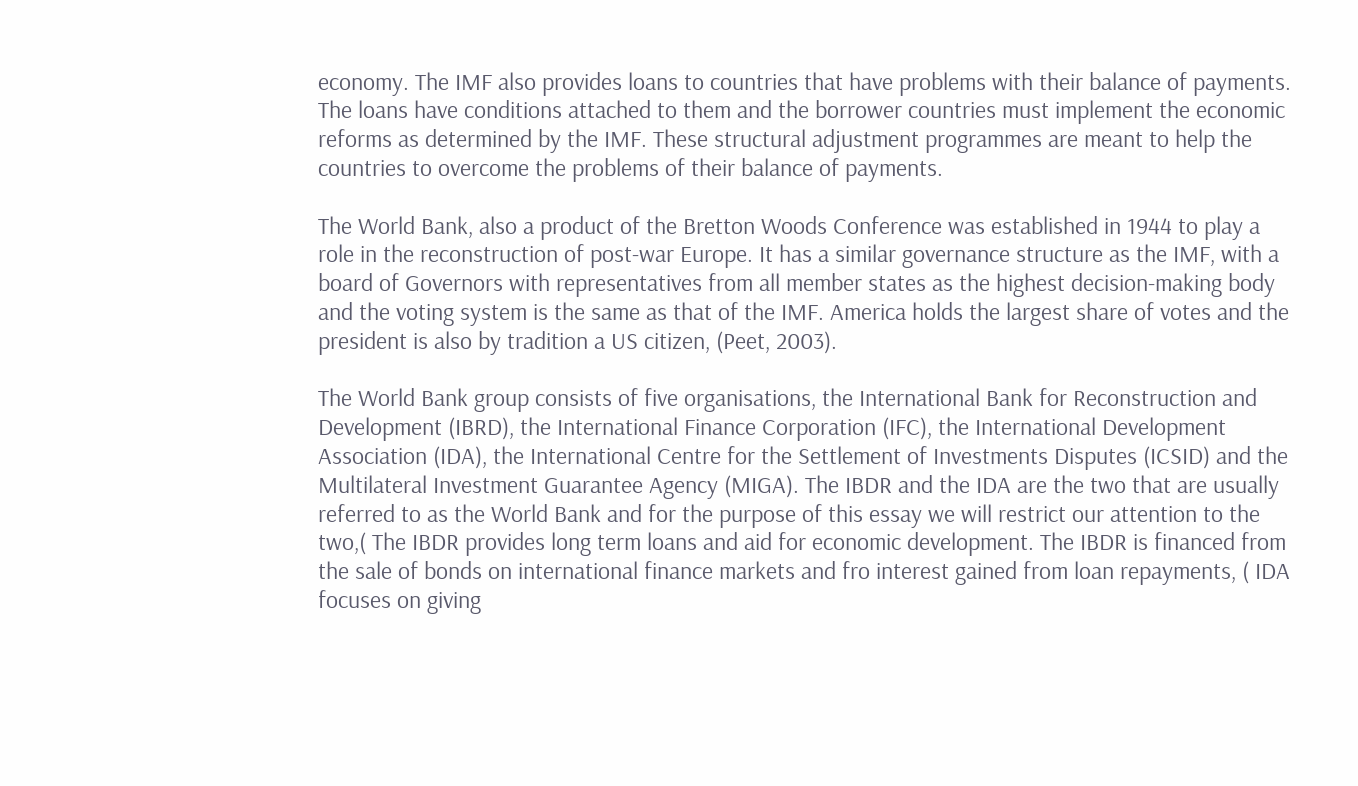economy. The IMF also provides loans to countries that have problems with their balance of payments. The loans have conditions attached to them and the borrower countries must implement the economic reforms as determined by the IMF. These structural adjustment programmes are meant to help the countries to overcome the problems of their balance of payments.

The World Bank, also a product of the Bretton Woods Conference was established in 1944 to play a role in the reconstruction of post-war Europe. It has a similar governance structure as the IMF, with a board of Governors with representatives from all member states as the highest decision-making body and the voting system is the same as that of the IMF. America holds the largest share of votes and the president is also by tradition a US citizen, (Peet, 2003).

The World Bank group consists of five organisations, the International Bank for Reconstruction and Development (IBRD), the International Finance Corporation (IFC), the International Development Association (IDA), the International Centre for the Settlement of Investments Disputes (ICSID) and the Multilateral Investment Guarantee Agency (MIGA). The IBDR and the IDA are the two that are usually referred to as the World Bank and for the purpose of this essay we will restrict our attention to the two,( The IBDR provides long term loans and aid for economic development. The IBDR is financed from the sale of bonds on international finance markets and fro interest gained from loan repayments, ( IDA focuses on giving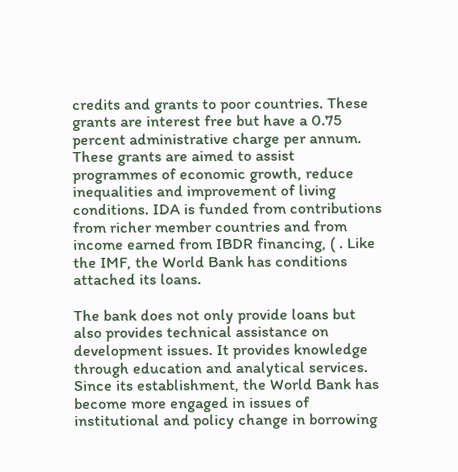credits and grants to poor countries. These grants are interest free but have a 0.75 percent administrative charge per annum. These grants are aimed to assist programmes of economic growth, reduce inequalities and improvement of living conditions. IDA is funded from contributions from richer member countries and from income earned from IBDR financing, ( . Like the IMF, the World Bank has conditions attached its loans.

The bank does not only provide loans but also provides technical assistance on development issues. It provides knowledge through education and analytical services. Since its establishment, the World Bank has become more engaged in issues of institutional and policy change in borrowing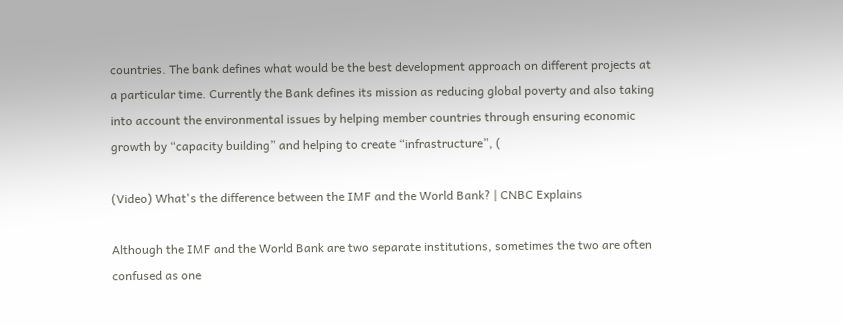countries. The bank defines what would be the best development approach on different projects at a particular time. Currently the Bank defines its mission as reducing global poverty and also taking into account the environmental issues by helping member countries through ensuring economic growth by “capacity building” and helping to create “infrastructure”, (

(Video) What's the difference between the IMF and the World Bank? | CNBC Explains

Although the IMF and the World Bank are two separate institutions, sometimes the two are often confused as one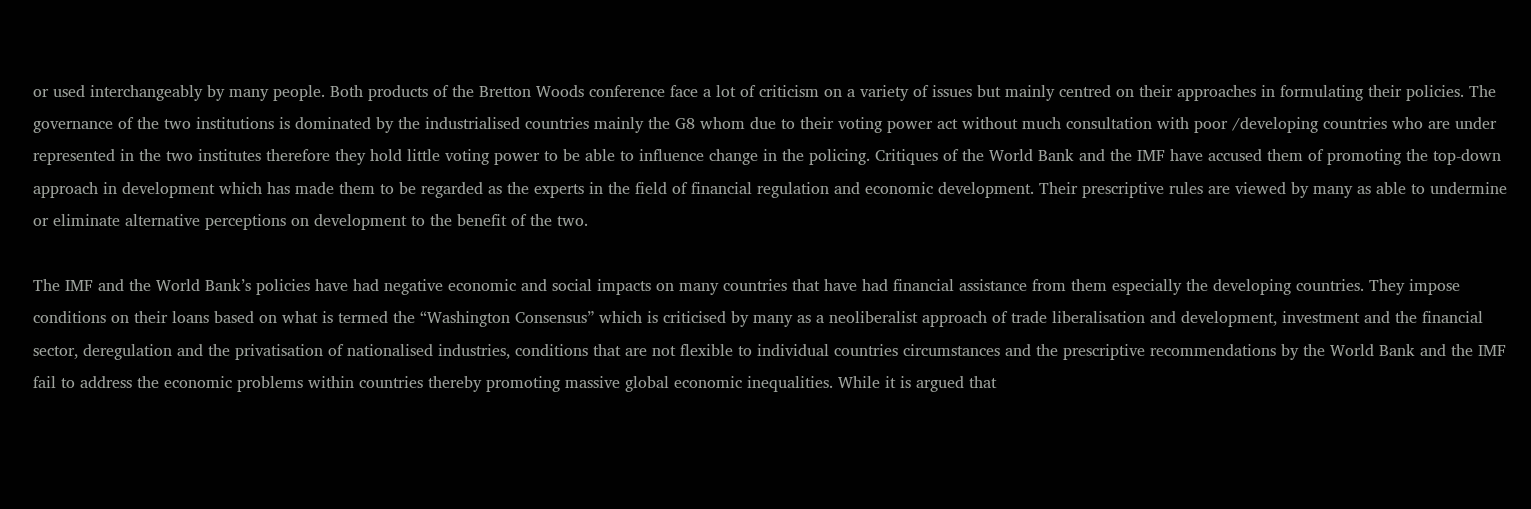or used interchangeably by many people. Both products of the Bretton Woods conference face a lot of criticism on a variety of issues but mainly centred on their approaches in formulating their policies. The governance of the two institutions is dominated by the industrialised countries mainly the G8 whom due to their voting power act without much consultation with poor /developing countries who are under represented in the two institutes therefore they hold little voting power to be able to influence change in the policing. Critiques of the World Bank and the IMF have accused them of promoting the top-down approach in development which has made them to be regarded as the experts in the field of financial regulation and economic development. Their prescriptive rules are viewed by many as able to undermine or eliminate alternative perceptions on development to the benefit of the two.

The IMF and the World Bank’s policies have had negative economic and social impacts on many countries that have had financial assistance from them especially the developing countries. They impose conditions on their loans based on what is termed the “Washington Consensus” which is criticised by many as a neoliberalist approach of trade liberalisation and development, investment and the financial sector, deregulation and the privatisation of nationalised industries, conditions that are not flexible to individual countries circumstances and the prescriptive recommendations by the World Bank and the IMF fail to address the economic problems within countries thereby promoting massive global economic inequalities. While it is argued that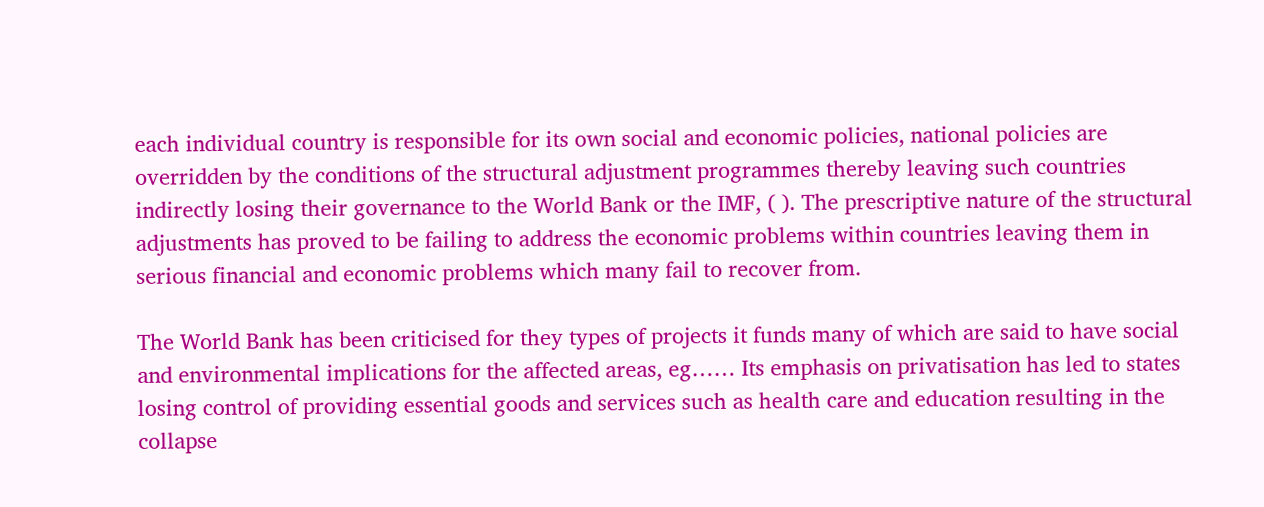each individual country is responsible for its own social and economic policies, national policies are overridden by the conditions of the structural adjustment programmes thereby leaving such countries indirectly losing their governance to the World Bank or the IMF, ( ). The prescriptive nature of the structural adjustments has proved to be failing to address the economic problems within countries leaving them in serious financial and economic problems which many fail to recover from.

The World Bank has been criticised for they types of projects it funds many of which are said to have social and environmental implications for the affected areas, eg…… Its emphasis on privatisation has led to states losing control of providing essential goods and services such as health care and education resulting in the collapse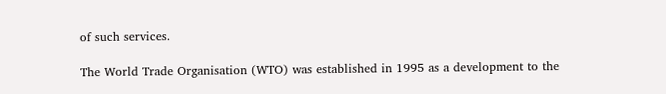of such services.

The World Trade Organisation (WTO) was established in 1995 as a development to the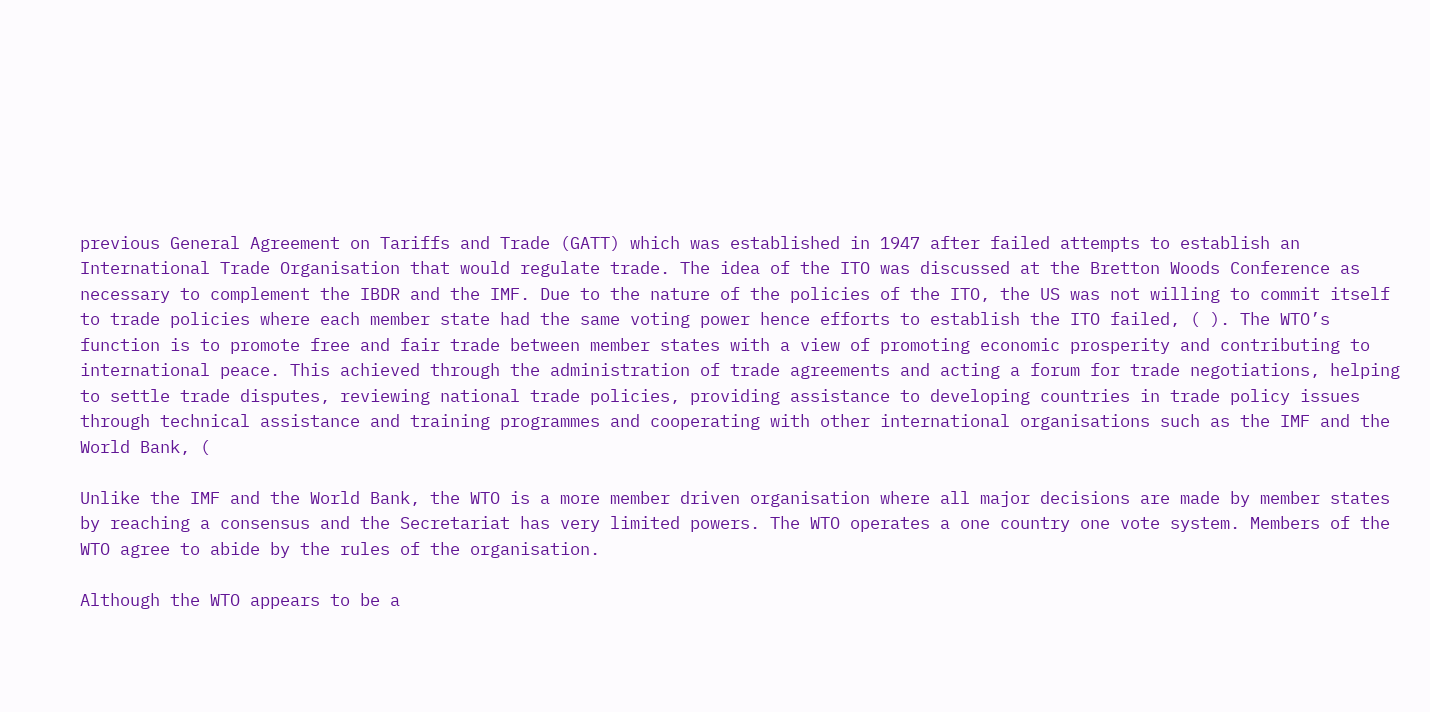previous General Agreement on Tariffs and Trade (GATT) which was established in 1947 after failed attempts to establish an International Trade Organisation that would regulate trade. The idea of the ITO was discussed at the Bretton Woods Conference as necessary to complement the IBDR and the IMF. Due to the nature of the policies of the ITO, the US was not willing to commit itself to trade policies where each member state had the same voting power hence efforts to establish the ITO failed, ( ). The WTO’s function is to promote free and fair trade between member states with a view of promoting economic prosperity and contributing to international peace. This achieved through the administration of trade agreements and acting a forum for trade negotiations, helping to settle trade disputes, reviewing national trade policies, providing assistance to developing countries in trade policy issues through technical assistance and training programmes and cooperating with other international organisations such as the IMF and the World Bank, (

Unlike the IMF and the World Bank, the WTO is a more member driven organisation where all major decisions are made by member states by reaching a consensus and the Secretariat has very limited powers. The WTO operates a one country one vote system. Members of the WTO agree to abide by the rules of the organisation.

Although the WTO appears to be a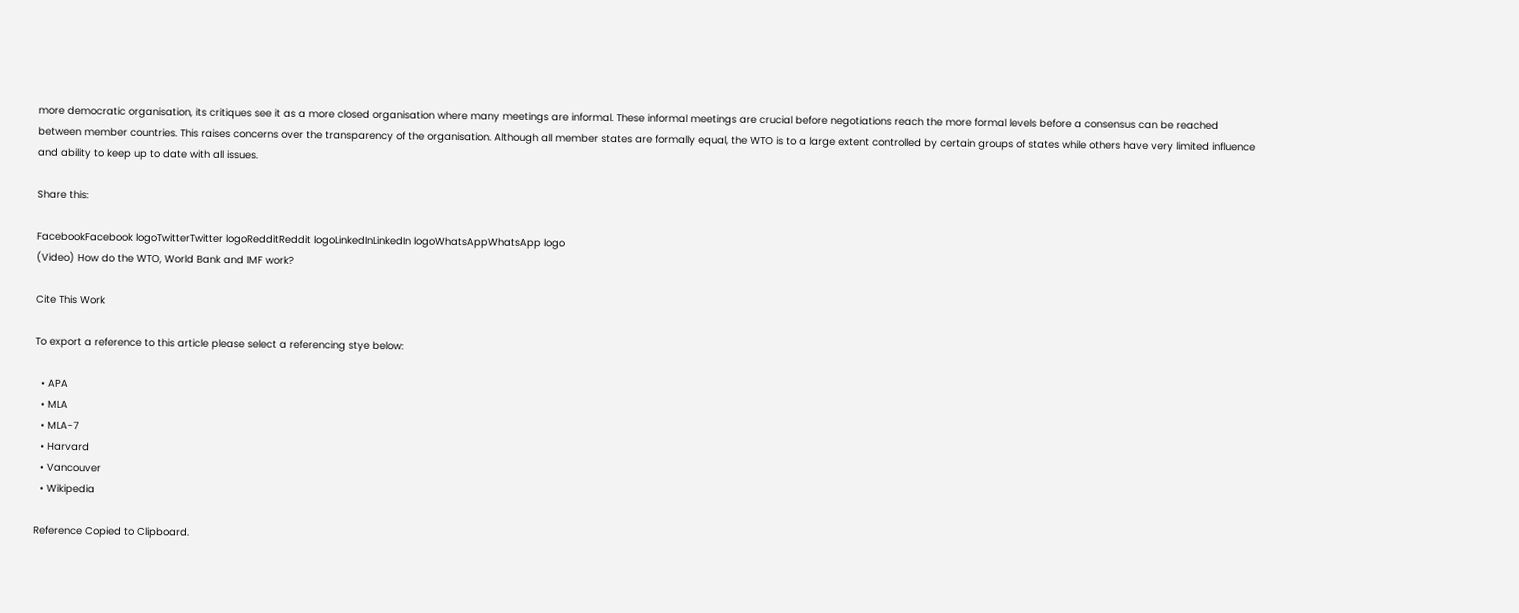more democratic organisation, its critiques see it as a more closed organisation where many meetings are informal. These informal meetings are crucial before negotiations reach the more formal levels before a consensus can be reached between member countries. This raises concerns over the transparency of the organisation. Although all member states are formally equal, the WTO is to a large extent controlled by certain groups of states while others have very limited influence and ability to keep up to date with all issues.

Share this:

FacebookFacebook logoTwitterTwitter logoRedditReddit logoLinkedInLinkedIn logoWhatsAppWhatsApp logo
(Video) How do the WTO, World Bank and IMF work?

Cite This Work

To export a reference to this article please select a referencing stye below:

  • APA
  • MLA
  • MLA-7
  • Harvard
  • Vancouver
  • Wikipedia

Reference Copied to Clipboard.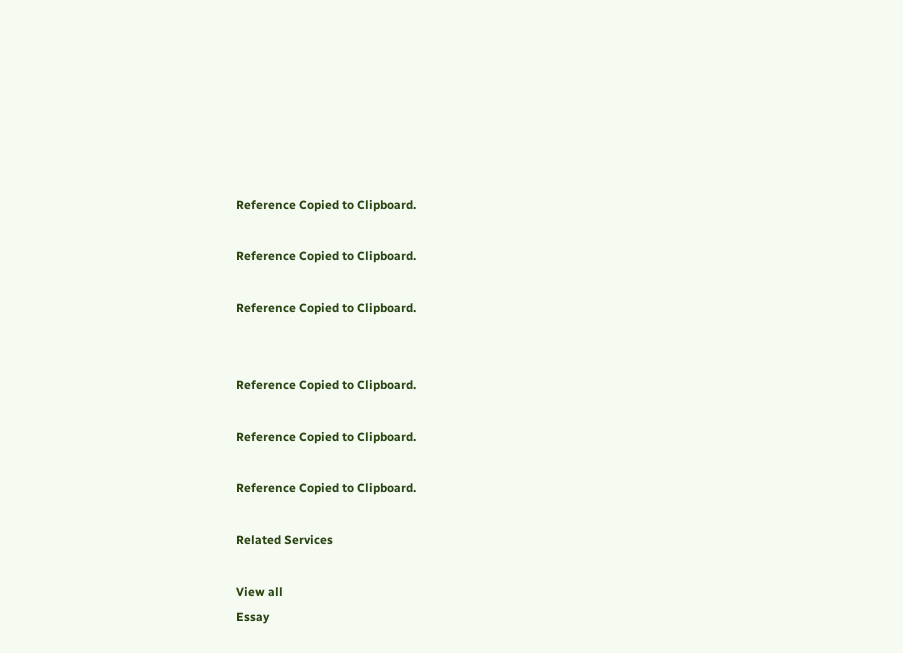Reference Copied to Clipboard.

Reference Copied to Clipboard.

Reference Copied to Clipboard.


Reference Copied to Clipboard.

Reference Copied to Clipboard.

Reference Copied to Clipboard.

Related Services

View all
Essay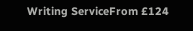Writing ServiceFrom £124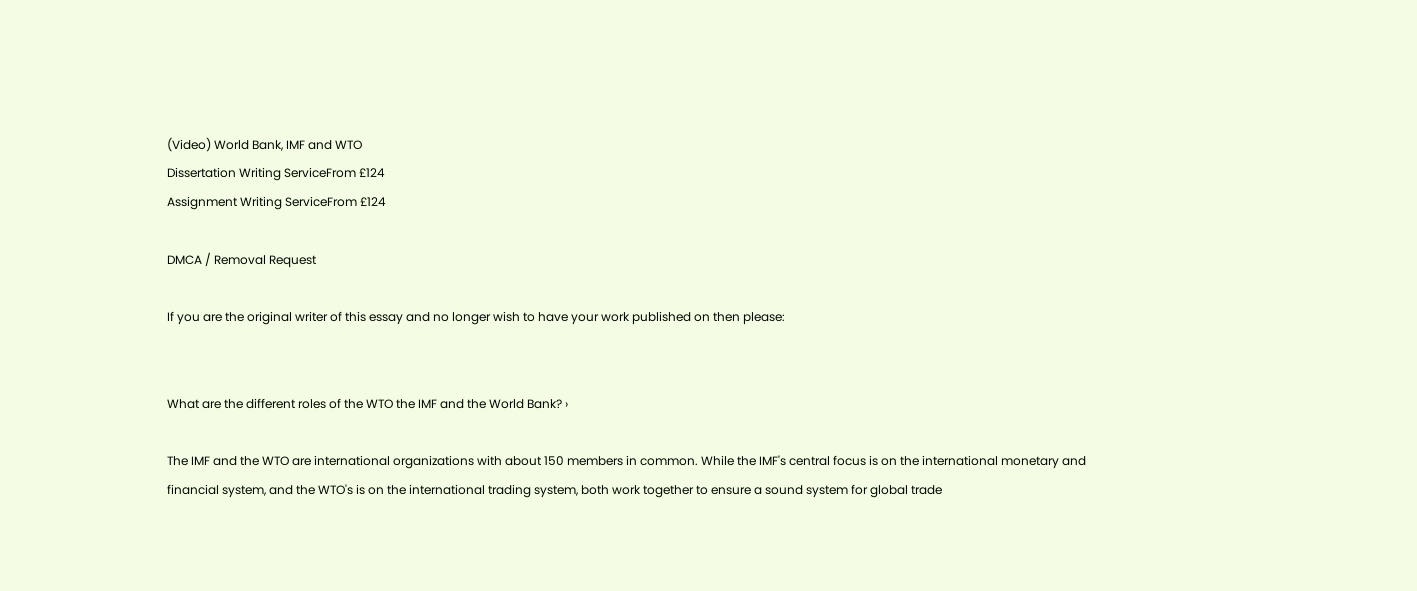(Video) World Bank, IMF and WTO
Dissertation Writing ServiceFrom £124
Assignment Writing ServiceFrom £124

DMCA / Removal Request

If you are the original writer of this essay and no longer wish to have your work published on then please:


What are the different roles of the WTO the IMF and the World Bank? ›

The IMF and the WTO are international organizations with about 150 members in common. While the IMF's central focus is on the international monetary and financial system, and the WTO's is on the international trading system, both work together to ensure a sound system for global trade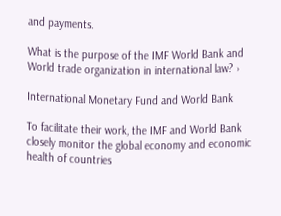and payments.

What is the purpose of the IMF World Bank and World trade organization in international law? ›

International Monetary Fund and World Bank

To facilitate their work, the IMF and World Bank closely monitor the global economy and economic health of countries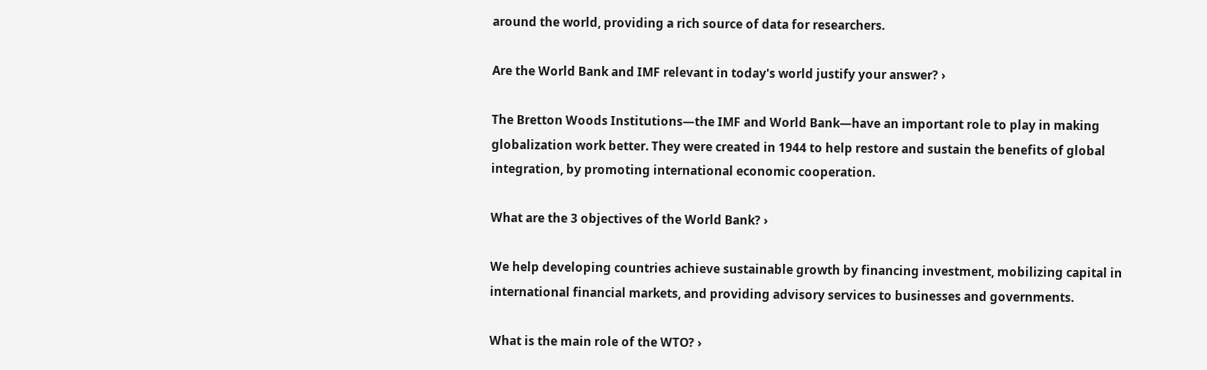around the world, providing a rich source of data for researchers.

Are the World Bank and IMF relevant in today's world justify your answer? ›

The Bretton Woods Institutions—the IMF and World Bank—have an important role to play in making globalization work better. They were created in 1944 to help restore and sustain the benefits of global integration, by promoting international economic cooperation.

What are the 3 objectives of the World Bank? ›

We help developing countries achieve sustainable growth by financing investment, mobilizing capital in international financial markets, and providing advisory services to businesses and governments.

What is the main role of the WTO? ›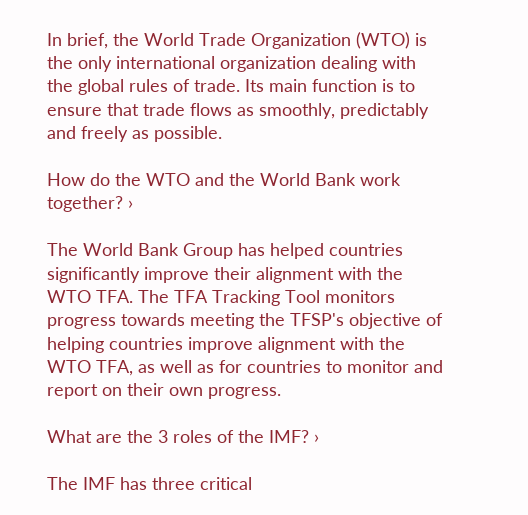In brief, the World Trade Organization (WTO) is the only international organization dealing with the global rules of trade. Its main function is to ensure that trade flows as smoothly, predictably and freely as possible.

How do the WTO and the World Bank work together? ›

The World Bank Group has helped countries significantly improve their alignment with the WTO TFA. The TFA Tracking Tool monitors progress towards meeting the TFSP's objective of helping countries improve alignment with the WTO TFA, as well as for countries to monitor and report on their own progress.

What are the 3 roles of the IMF? ›

The IMF has three critical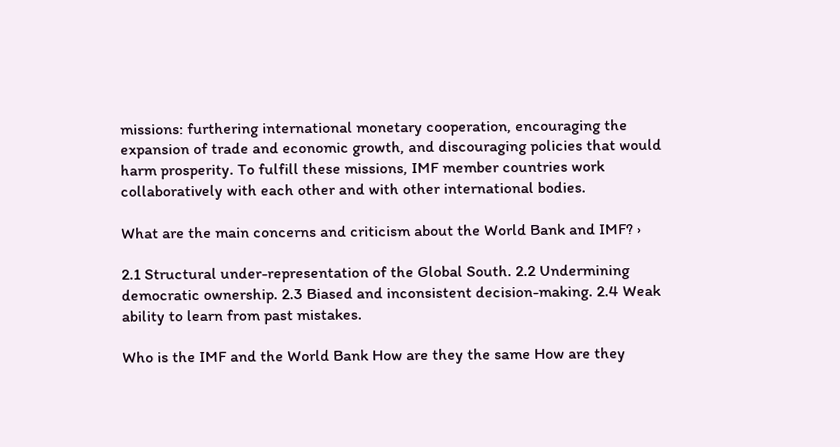missions: furthering international monetary cooperation, encouraging the expansion of trade and economic growth, and discouraging policies that would harm prosperity. To fulfill these missions, IMF member countries work collaboratively with each other and with other international bodies.

What are the main concerns and criticism about the World Bank and IMF? ›

2.1 Structural under-representation of the Global South. 2.2 Undermining democratic ownership. 2.3 Biased and inconsistent decision-making. 2.4 Weak ability to learn from past mistakes.

Who is the IMF and the World Bank How are they the same How are they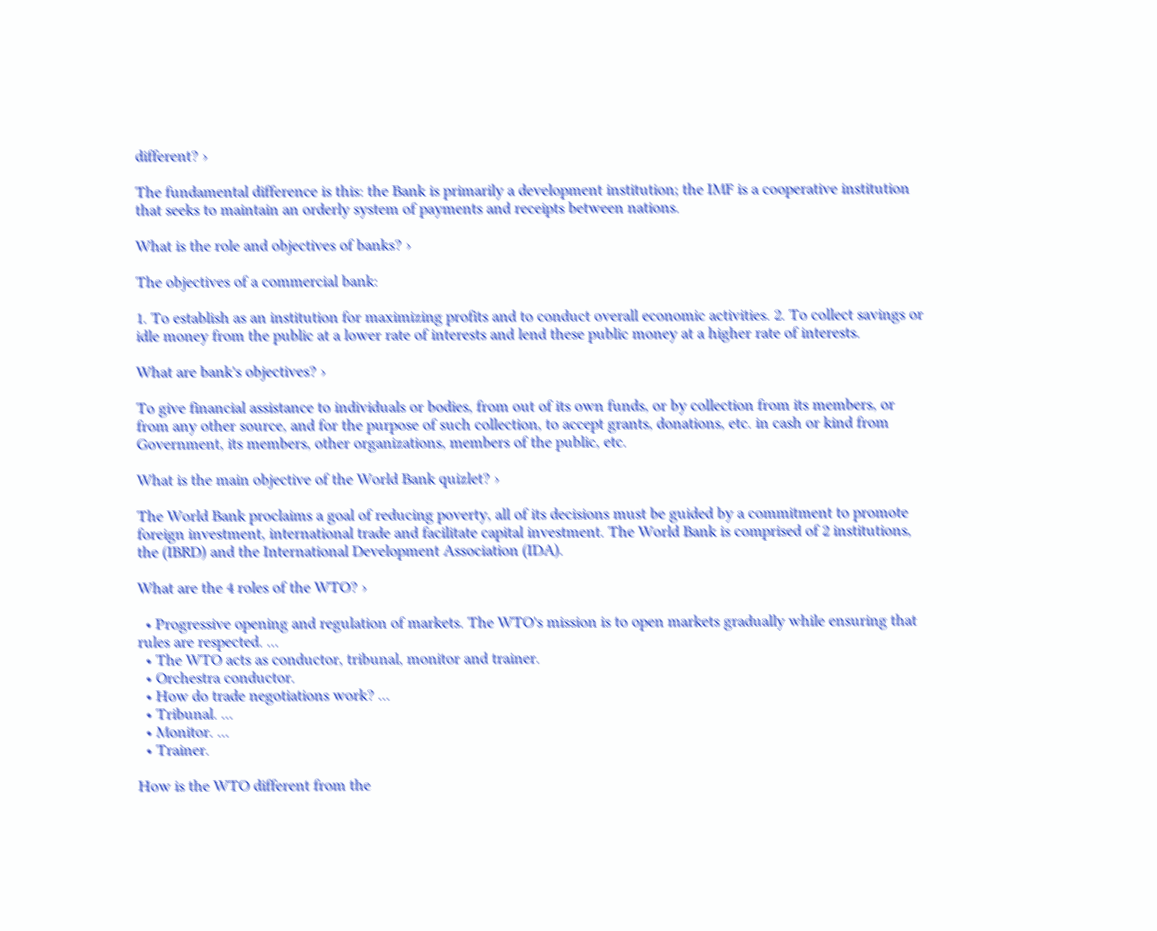different? ›

The fundamental difference is this: the Bank is primarily a development institution; the IMF is a cooperative institution that seeks to maintain an orderly system of payments and receipts between nations.

What is the role and objectives of banks? ›

The objectives of a commercial bank:

1. To establish as an institution for maximizing profits and to conduct overall economic activities. 2. To collect savings or idle money from the public at a lower rate of interests and lend these public money at a higher rate of interests.

What are bank's objectives? ›

To give financial assistance to individuals or bodies, from out of its own funds, or by collection from its members, or from any other source, and for the purpose of such collection, to accept grants, donations, etc. in cash or kind from Government, its members, other organizations, members of the public, etc.

What is the main objective of the World Bank quizlet? ›

The World Bank proclaims a goal of reducing poverty, all of its decisions must be guided by a commitment to promote foreign investment, international trade and facilitate capital investment. The World Bank is comprised of 2 institutions, the (IBRD) and the International Development Association (IDA).

What are the 4 roles of the WTO? ›

  • Progressive opening and regulation of markets. The WTO's mission is to open markets gradually while ensuring that rules are respected. ...
  • The WTO acts as conductor, tribunal, monitor and trainer.
  • Orchestra conductor.
  • How do trade negotiations work? ...
  • Tribunal. ...
  • Monitor. ...
  • Trainer.

How is the WTO different from the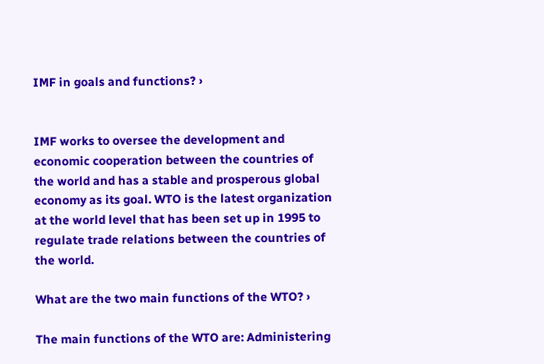IMF in goals and functions? ›


IMF works to oversee the development and economic cooperation between the countries of the world and has a stable and prosperous global economy as its goal. WTO is the latest organization at the world level that has been set up in 1995 to regulate trade relations between the countries of the world.

What are the two main functions of the WTO? ›

The main functions of the WTO are: Administering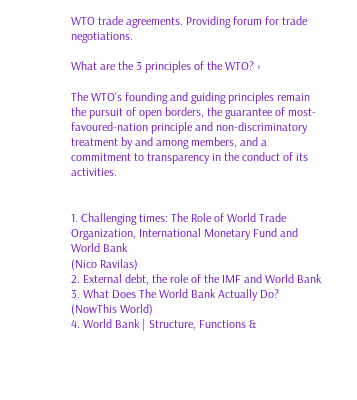WTO trade agreements. Providing forum for trade negotiations.

What are the 3 principles of the WTO? ›

The WTO's founding and guiding principles remain the pursuit of open borders, the guarantee of most-favoured-nation principle and non-discriminatory treatment by and among members, and a commitment to transparency in the conduct of its activities.


1. Challenging times: The Role of World Trade Organization, International Monetary Fund and World Bank
(Nico Ravilas)
2. External debt, the role of the IMF and World Bank
3. What Does The World Bank Actually Do?
(NowThis World)
4. World Bank | Structure, Functions &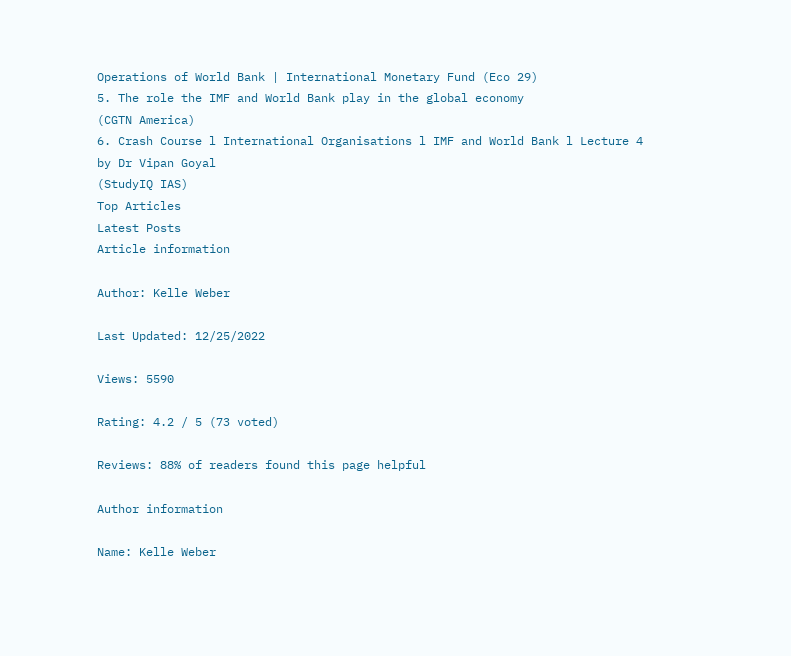Operations of World Bank | International Monetary Fund (Eco 29)
5. The role the IMF and World Bank play in the global economy
(CGTN America)
6. Crash Course l International Organisations l IMF and World Bank l Lecture 4 by Dr Vipan Goyal
(StudyIQ IAS)
Top Articles
Latest Posts
Article information

Author: Kelle Weber

Last Updated: 12/25/2022

Views: 5590

Rating: 4.2 / 5 (73 voted)

Reviews: 88% of readers found this page helpful

Author information

Name: Kelle Weber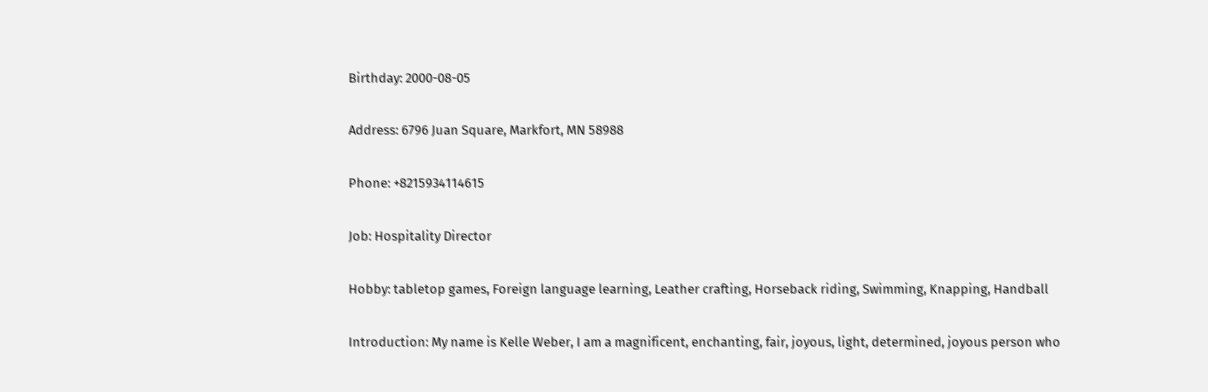Birthday: 2000-08-05

Address: 6796 Juan Square, Markfort, MN 58988

Phone: +8215934114615

Job: Hospitality Director

Hobby: tabletop games, Foreign language learning, Leather crafting, Horseback riding, Swimming, Knapping, Handball

Introduction: My name is Kelle Weber, I am a magnificent, enchanting, fair, joyous, light, determined, joyous person who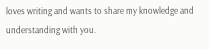loves writing and wants to share my knowledge and understanding with you.